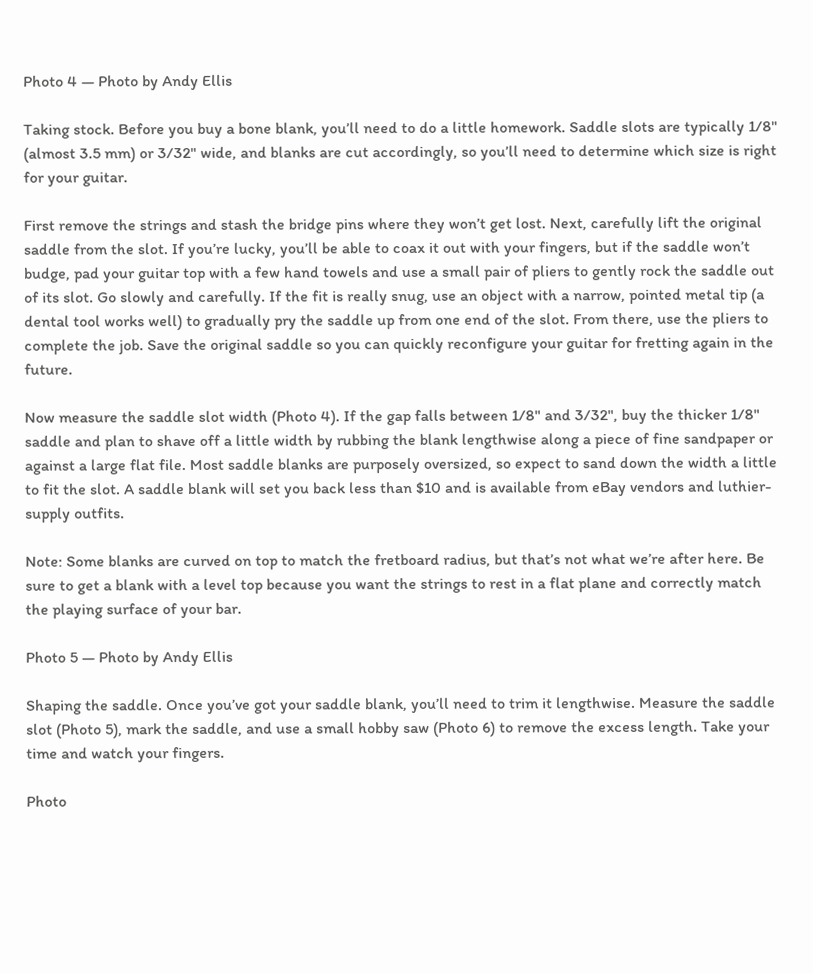Photo 4 — Photo by Andy Ellis

Taking stock. Before you buy a bone blank, you’ll need to do a little homework. Saddle slots are typically 1/8" (almost 3.5 mm) or 3/32" wide, and blanks are cut accordingly, so you’ll need to determine which size is right for your guitar.

First remove the strings and stash the bridge pins where they won’t get lost. Next, carefully lift the original saddle from the slot. If you’re lucky, you’ll be able to coax it out with your fingers, but if the saddle won’t budge, pad your guitar top with a few hand towels and use a small pair of pliers to gently rock the saddle out of its slot. Go slowly and carefully. If the fit is really snug, use an object with a narrow, pointed metal tip (a dental tool works well) to gradually pry the saddle up from one end of the slot. From there, use the pliers to complete the job. Save the original saddle so you can quickly reconfigure your guitar for fretting again in the future.

Now measure the saddle slot width (Photo 4). If the gap falls between 1/8" and 3/32", buy the thicker 1/8" saddle and plan to shave off a little width by rubbing the blank lengthwise along a piece of fine sandpaper or against a large flat file. Most saddle blanks are purposely oversized, so expect to sand down the width a little to fit the slot. A saddle blank will set you back less than $10 and is available from eBay vendors and luthier-supply outfits.

Note: Some blanks are curved on top to match the fretboard radius, but that’s not what we’re after here. Be sure to get a blank with a level top because you want the strings to rest in a flat plane and correctly match the playing surface of your bar.

Photo 5 — Photo by Andy Ellis

Shaping the saddle. Once you’ve got your saddle blank, you’ll need to trim it lengthwise. Measure the saddle slot (Photo 5), mark the saddle, and use a small hobby saw (Photo 6) to remove the excess length. Take your time and watch your fingers.

Photo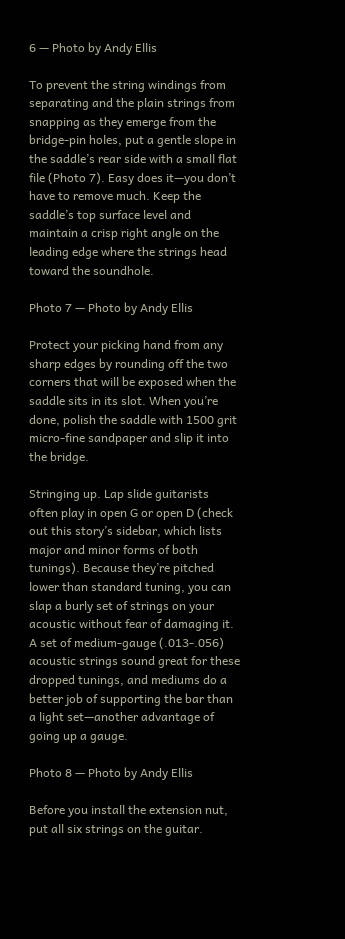6 — Photo by Andy Ellis

To prevent the string windings from separating and the plain strings from snapping as they emerge from the bridge-pin holes, put a gentle slope in the saddle’s rear side with a small flat file (Photo 7). Easy does it—you don’t have to remove much. Keep the saddle’s top surface level and maintain a crisp right angle on the leading edge where the strings head toward the soundhole.

Photo 7 — Photo by Andy Ellis

Protect your picking hand from any sharp edges by rounding off the two corners that will be exposed when the saddle sits in its slot. When you’re done, polish the saddle with 1500 grit micro-fine sandpaper and slip it into the bridge.

Stringing up. Lap slide guitarists often play in open G or open D (check out this story’s sidebar, which lists major and minor forms of both tunings). Because they’re pitched lower than standard tuning, you can slap a burly set of strings on your acoustic without fear of damaging it. A set of medium-gauge (.013-.056) acoustic strings sound great for these dropped tunings, and mediums do a better job of supporting the bar than a light set—another advantage of going up a gauge.

Photo 8 — Photo by Andy Ellis

Before you install the extension nut, put all six strings on the guitar.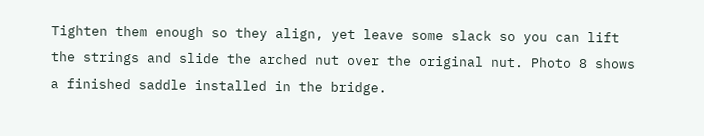Tighten them enough so they align, yet leave some slack so you can lift the strings and slide the arched nut over the original nut. Photo 8 shows a finished saddle installed in the bridge.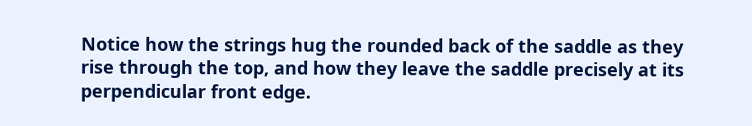Notice how the strings hug the rounded back of the saddle as they rise through the top, and how they leave the saddle precisely at its perpendicular front edge.